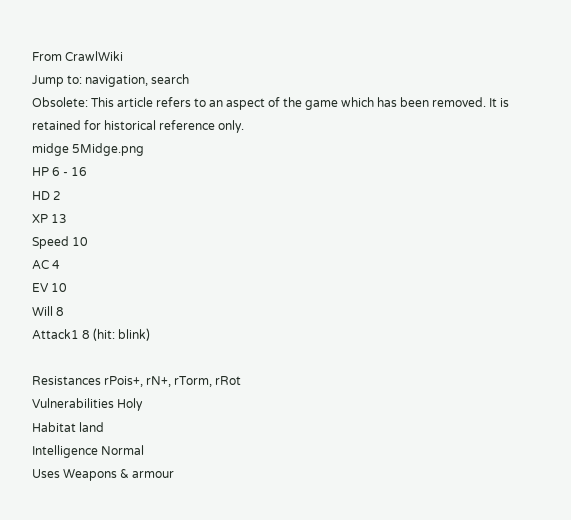From CrawlWiki
Jump to: navigation, search
Obsolete: This article refers to an aspect of the game which has been removed. It is retained for historical reference only.
midge 5Midge.png
HP 6 - 16
HD 2
XP 13
Speed 10
AC 4
EV 10
Will 8
Attack1 8 (hit: blink)

Resistances rPois+, rN+, rTorm, rRot
Vulnerabilities Holy
Habitat land
Intelligence Normal
Uses Weapons & armour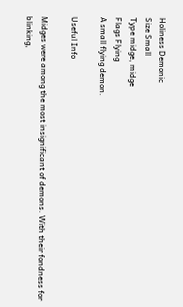Holiness Demonic
Size Small
Type midge, midge
Flags Flying
A small flying demon.

Useful Info

Midges were among the most insignificant of demons. With their fondness for blinking,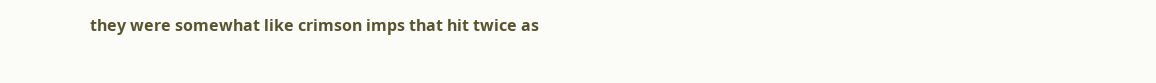they were somewhat like crimson imps that hit twice as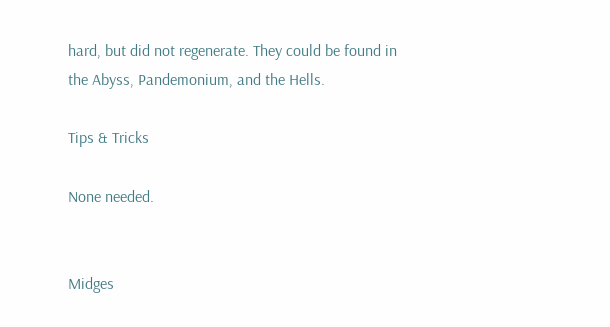hard, but did not regenerate. They could be found in the Abyss, Pandemonium, and the Hells.

Tips & Tricks

None needed.


Midges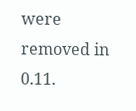were removed in 0.11.